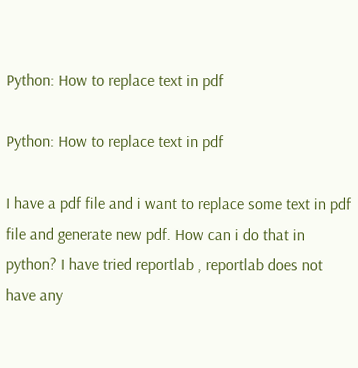Python: How to replace text in pdf

Python: How to replace text in pdf

I have a pdf file and i want to replace some text in pdf file and generate new pdf. How can i do that in python? I have tried reportlab , reportlab does not have any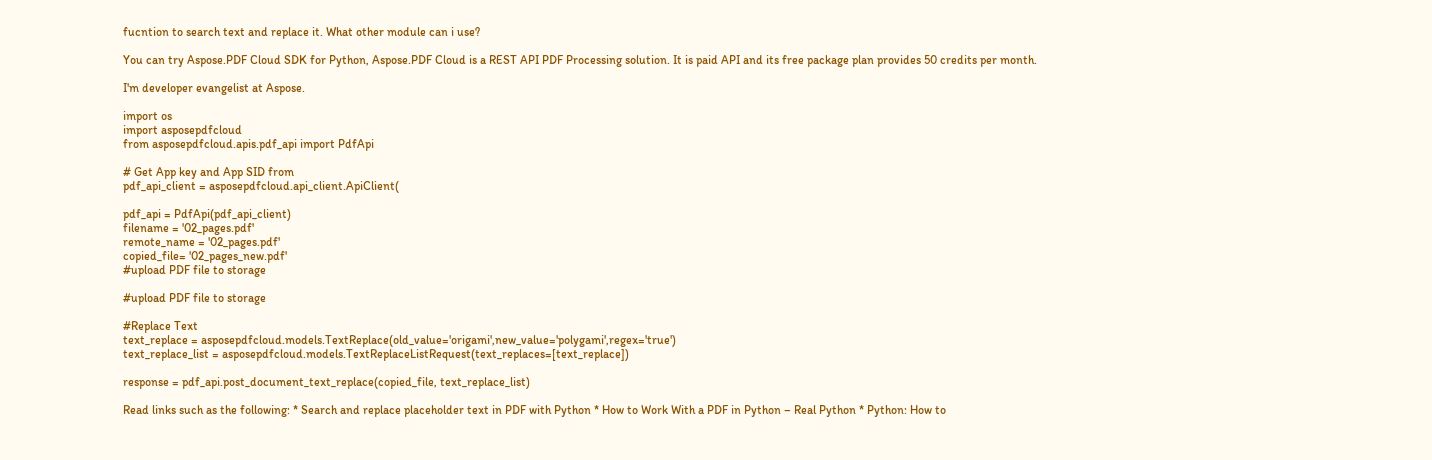fucntion to search text and replace it. What other module can i use?

You can try Aspose.PDF Cloud SDK for Python, Aspose.PDF Cloud is a REST API PDF Processing solution. It is paid API and its free package plan provides 50 credits per month.

I'm developer evangelist at Aspose.

import os
import asposepdfcloud
from asposepdfcloud.apis.pdf_api import PdfApi

# Get App key and App SID from
pdf_api_client = asposepdfcloud.api_client.ApiClient(

pdf_api = PdfApi(pdf_api_client)
filename = '02_pages.pdf'
remote_name = '02_pages.pdf'
copied_file= '02_pages_new.pdf'
#upload PDF file to storage

#upload PDF file to storage

#Replace Text
text_replace = asposepdfcloud.models.TextReplace(old_value='origami',new_value='polygami',regex='true')
text_replace_list = asposepdfcloud.models.TextReplaceListRequest(text_replaces=[text_replace])

response = pdf_api.post_document_text_replace(copied_file, text_replace_list)

Read links such as the following: * Search and replace placeholder text in PDF with Python * How to Work With a PDF in Python – Real Python * Python: How to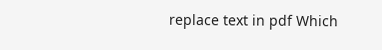replace text in pdf Which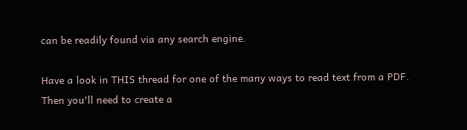can be readily found via any search engine.

Have a look in THIS thread for one of the many ways to read text from a PDF. Then you'll need to create a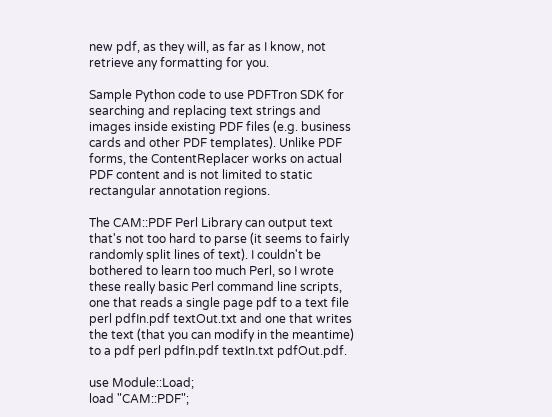new pdf, as they will, as far as I know, not retrieve any formatting for you.

Sample Python code to use PDFTron SDK for searching and replacing text strings and images inside existing PDF files (e.g. business cards and other PDF templates). Unlike PDF forms, the ContentReplacer works on actual PDF content and is not limited to static rectangular annotation regions.

The CAM::PDF Perl Library can output text that's not too hard to parse (it seems to fairly randomly split lines of text). I couldn't be bothered to learn too much Perl, so I wrote these really basic Perl command line scripts, one that reads a single page pdf to a text file perl pdfIn.pdf textOut.txt and one that writes the text (that you can modify in the meantime) to a pdf perl pdfIn.pdf textIn.txt pdfOut.pdf.

use Module::Load;
load "CAM::PDF";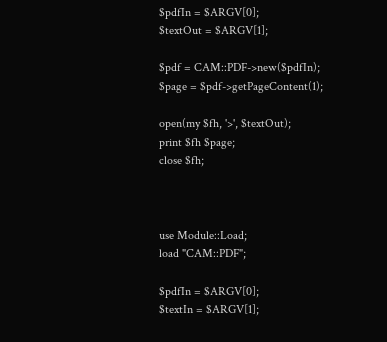$pdfIn = $ARGV[0];
$textOut = $ARGV[1];

$pdf = CAM::PDF->new($pdfIn);
$page = $pdf->getPageContent(1);

open(my $fh, '>', $textOut);
print $fh $page;
close $fh;



use Module::Load;
load "CAM::PDF";

$pdfIn = $ARGV[0];
$textIn = $ARGV[1];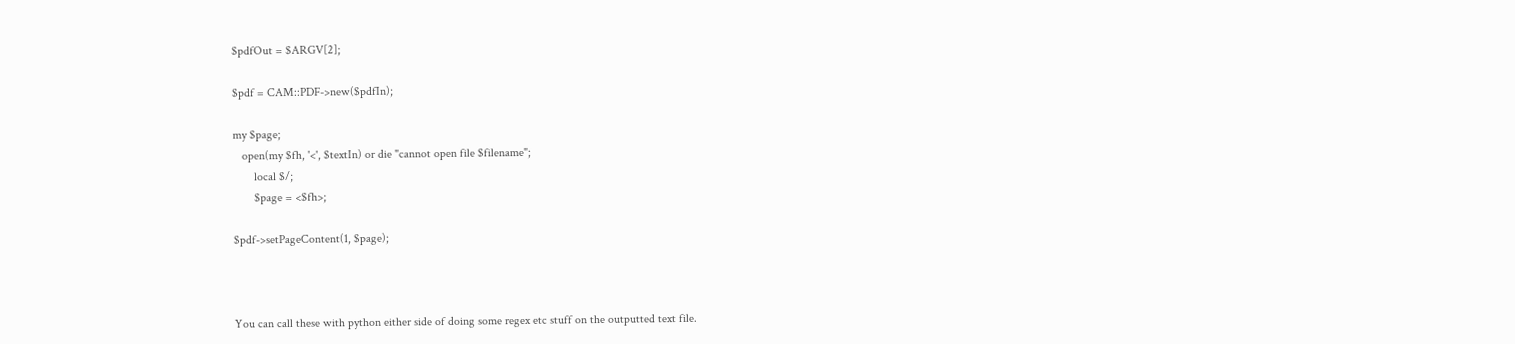$pdfOut = $ARGV[2];

$pdf = CAM::PDF->new($pdfIn);

my $page;
   open(my $fh, '<', $textIn) or die "cannot open file $filename";
       local $/;
       $page = <$fh>;

$pdf->setPageContent(1, $page);



You can call these with python either side of doing some regex etc stuff on the outputted text file.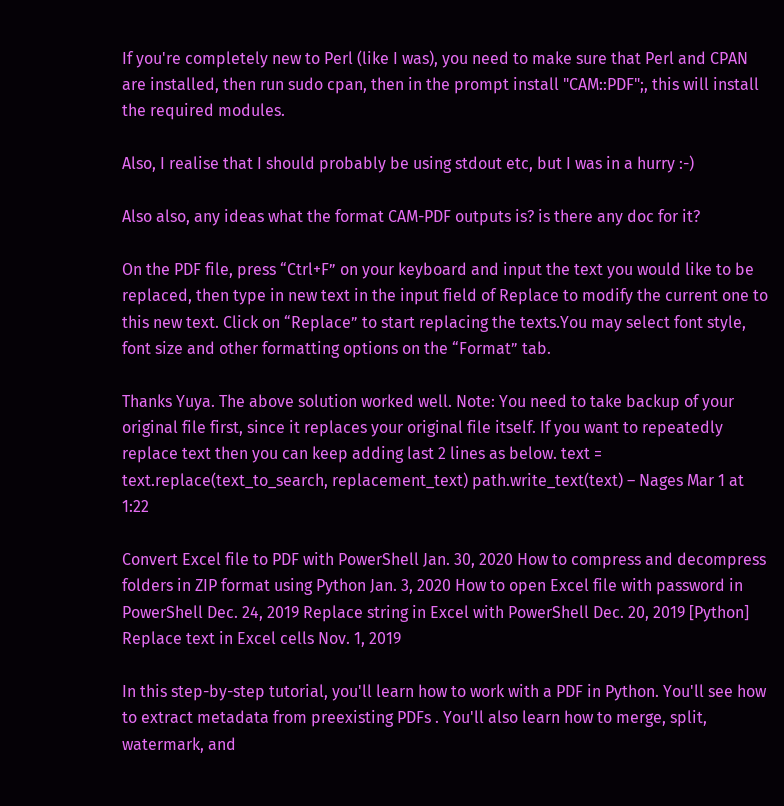If you're completely new to Perl (like I was), you need to make sure that Perl and CPAN are installed, then run sudo cpan, then in the prompt install "CAM::PDF";, this will install the required modules.

Also, I realise that I should probably be using stdout etc, but I was in a hurry :-)

Also also, any ideas what the format CAM-PDF outputs is? is there any doc for it?

On the PDF file, press “Ctrl+F” on your keyboard and input the text you would like to be replaced, then type in new text in the input field of Replace to modify the current one to this new text. Click on “Replace” to start replacing the texts.You may select font style, font size and other formatting options on the “Format” tab.

Thanks Yuya. The above solution worked well. Note: You need to take backup of your original file first, since it replaces your original file itself. If you want to repeatedly replace text then you can keep adding last 2 lines as below. text = text.replace(text_to_search, replacement_text) path.write_text(text) – Nages Mar 1 at 1:22

Convert Excel file to PDF with PowerShell Jan. 30, 2020 How to compress and decompress folders in ZIP format using Python Jan. 3, 2020 How to open Excel file with password in PowerShell Dec. 24, 2019 Replace string in Excel with PowerShell Dec. 20, 2019 [Python] Replace text in Excel cells Nov. 1, 2019

In this step-by-step tutorial, you'll learn how to work with a PDF in Python. You'll see how to extract metadata from preexisting PDFs . You'll also learn how to merge, split, watermark, and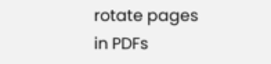rotate pages in PDFs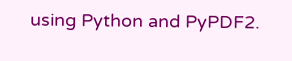using Python and PyPDF2.